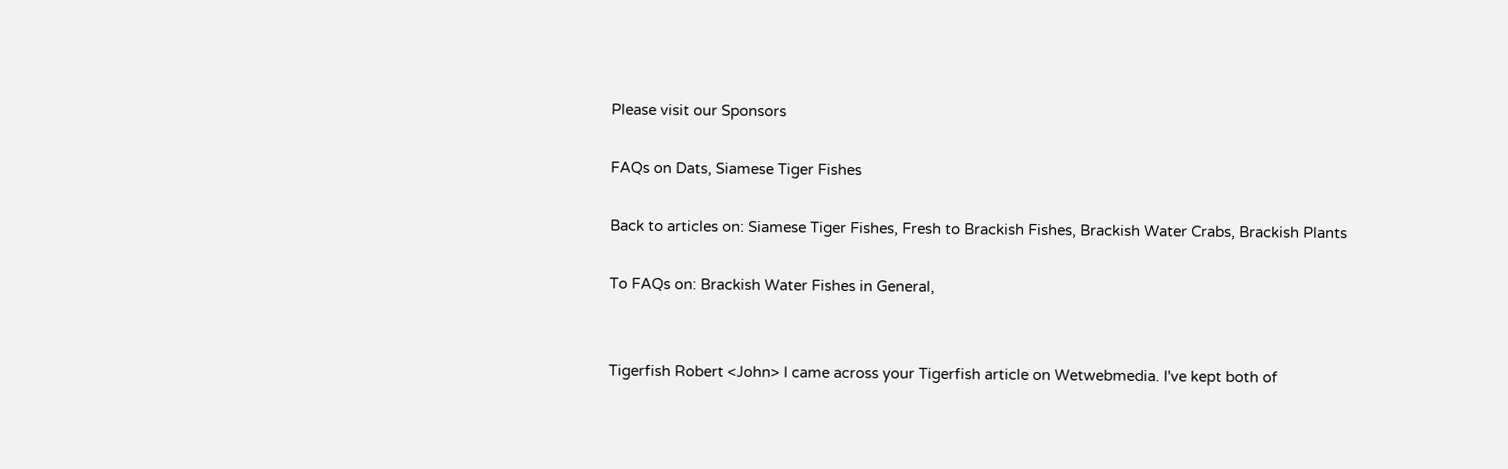Please visit our Sponsors

FAQs on Dats, Siamese Tiger Fishes

Back to articles on: Siamese Tiger Fishes, Fresh to Brackish Fishes, Brackish Water Crabs, Brackish Plants

To FAQs on: Brackish Water Fishes in General,


Tigerfish Robert <John> I came across your Tigerfish article on Wetwebmedia. I've kept both of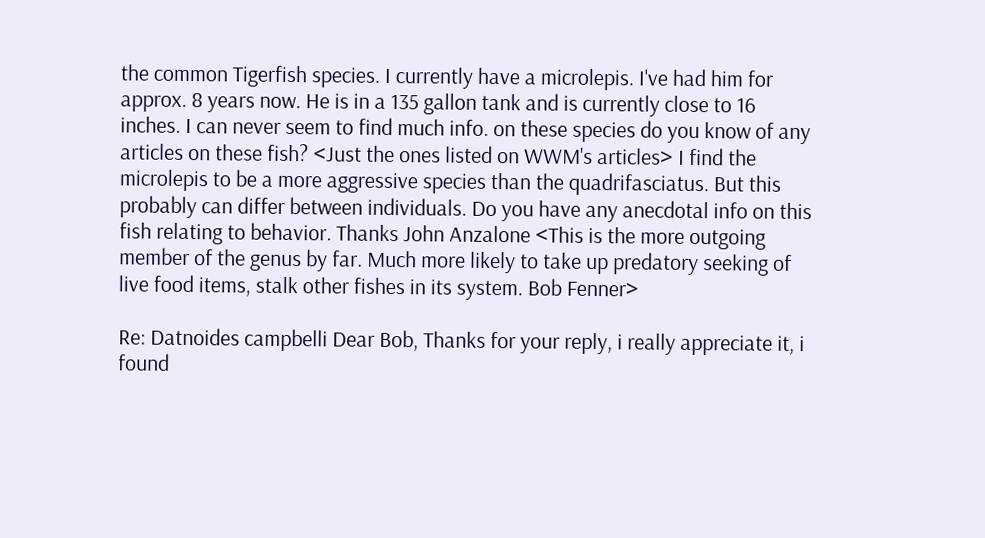the common Tigerfish species. I currently have a microlepis. I've had him for approx. 8 years now. He is in a 135 gallon tank and is currently close to 16 inches. I can never seem to find much info. on these species do you know of any articles on these fish? <Just the ones listed on WWM's articles> I find the microlepis to be a more aggressive species than the quadrifasciatus. But this probably can differ between individuals. Do you have any anecdotal info on this fish relating to behavior. Thanks John Anzalone <This is the more outgoing member of the genus by far. Much more likely to take up predatory seeking of live food items, stalk other fishes in its system. Bob Fenner>

Re: Datnoides campbelli Dear Bob, Thanks for your reply, i really appreciate it, i found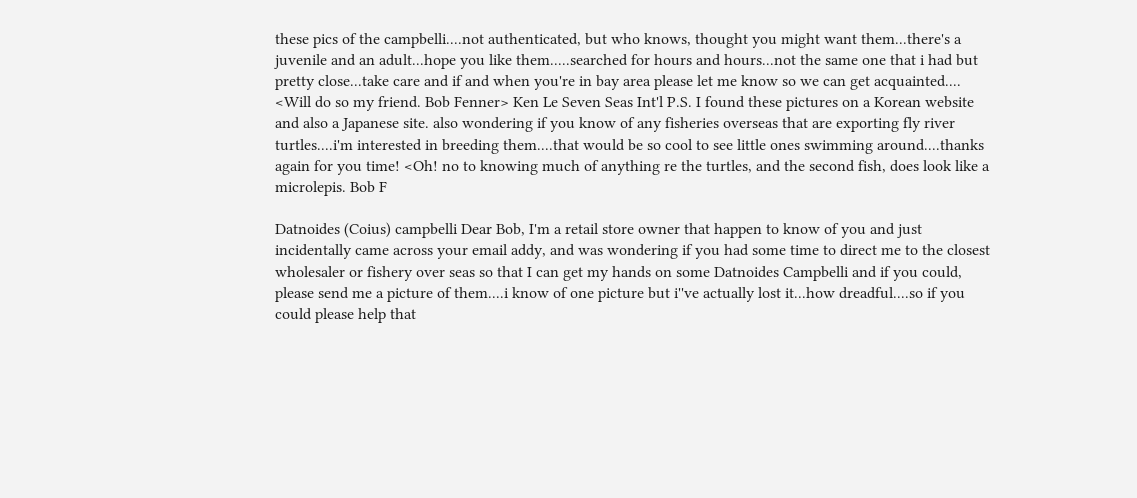these pics of the campbelli....not authenticated, but who knows, thought you might want them...there's a juvenile and an adult...hope you like them.....searched for hours and hours...not the same one that i had but pretty close...take care and if and when you're in bay area please let me know so we can get acquainted.... <Will do so my friend. Bob Fenner> Ken Le Seven Seas Int'l P.S. I found these pictures on a Korean website and also a Japanese site. also wondering if you know of any fisheries overseas that are exporting fly river turtles....i'm interested in breeding them....that would be so cool to see little ones swimming around....thanks again for you time! <Oh! no to knowing much of anything re the turtles, and the second fish, does look like a microlepis. Bob F

Datnoides (Coius) campbelli Dear Bob, I'm a retail store owner that happen to know of you and just incidentally came across your email addy, and was wondering if you had some time to direct me to the closest wholesaler or fishery over seas so that I can get my hands on some Datnoides Campbelli and if you could, please send me a picture of them....i know of one picture but i''ve actually lost it...how dreadful....so if you could please help that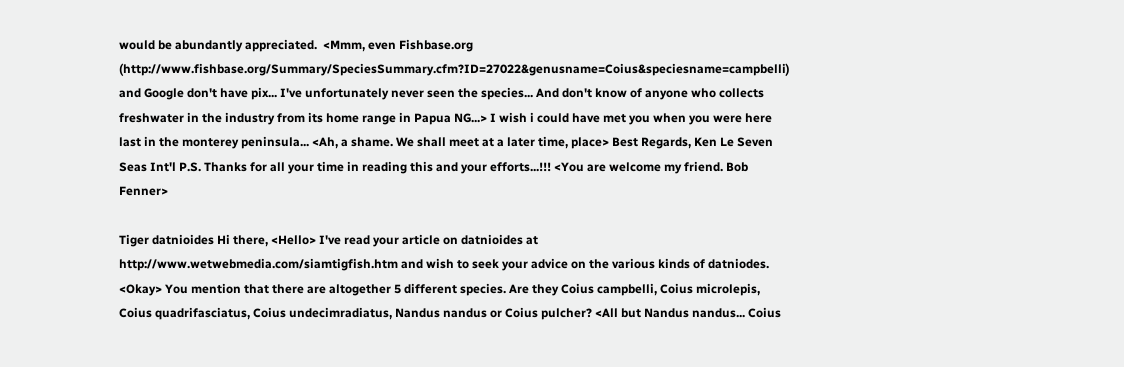would be abundantly appreciated.  <Mmm, even Fishbase.org (http://www.fishbase.org/Summary/SpeciesSummary.cfm?ID=27022&genusname=Coius&speciesname=campbelli) and Google don't have pix... I've unfortunately never seen the species... And don't know of anyone who collects freshwater in the industry from its home range in Papua NG...> I wish i could have met you when you were here last in the monterey peninsula... <Ah, a shame. We shall meet at a later time, place> Best Regards, Ken Le Seven Seas Int'l P.S. Thanks for all your time in reading this and your efforts...!!! <You are welcome my friend. Bob Fenner>

Tiger datnioides Hi there, <Hello> I've read your article on datnioides at http://www.wetwebmedia.com/siamtigfish.htm and wish to seek your advice on the various kinds of datniodes. <Okay> You mention that there are altogether 5 different species. Are they Coius campbelli, Coius microlepis, Coius quadrifasciatus, Coius undecimradiatus, Nandus nandus or Coius pulcher? <All but Nandus nandus... Coius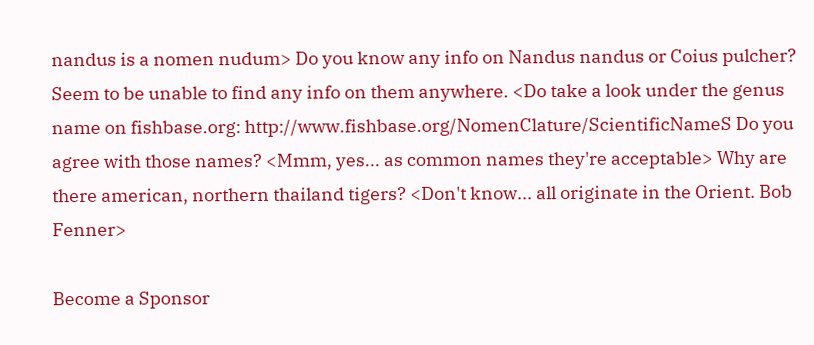nandus is a nomen nudum> Do you know any info on Nandus nandus or Coius pulcher? Seem to be unable to find any info on them anywhere. <Do take a look under the genus name on fishbase.org: http://www.fishbase.org/NomenClature/ScientificNameS Do you agree with those names? <Mmm, yes... as common names they're acceptable> Why are there american, northern thailand tigers? <Don't know... all originate in the Orient. Bob Fenner>

Become a Sponsor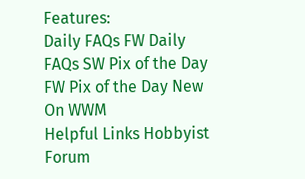Features:
Daily FAQs FW Daily FAQs SW Pix of the Day FW Pix of the Day New On WWM
Helpful Links Hobbyist Forum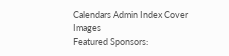Calendars Admin Index Cover Images
Featured Sponsors: